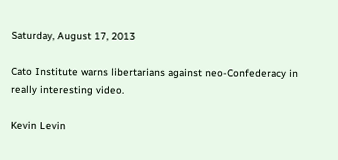Saturday, August 17, 2013

Cato Institute warns libertarians against neo-Confederacy in really interesting video.

Kevin Levin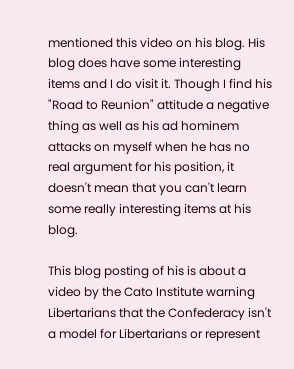mentioned this video on his blog. His blog does have some interesting items and I do visit it. Though I find his "Road to Reunion" attitude a negative thing as well as his ad hominem attacks on myself when he has no real argument for his position, it doesn't mean that you can't learn some really interesting items at his blog.

This blog posting of his is about a video by the Cato Institute warning Libertarians that the Confederacy isn't a model for Libertarians or represent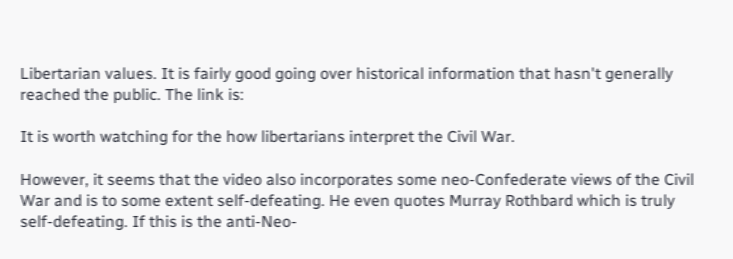Libertarian values. It is fairly good going over historical information that hasn't generally reached the public. The link is:

It is worth watching for the how libertarians interpret the Civil War.

However, it seems that the video also incorporates some neo-Confederate views of the Civil War and is to some extent self-defeating. He even quotes Murray Rothbard which is truly self-defeating. If this is the anti-Neo-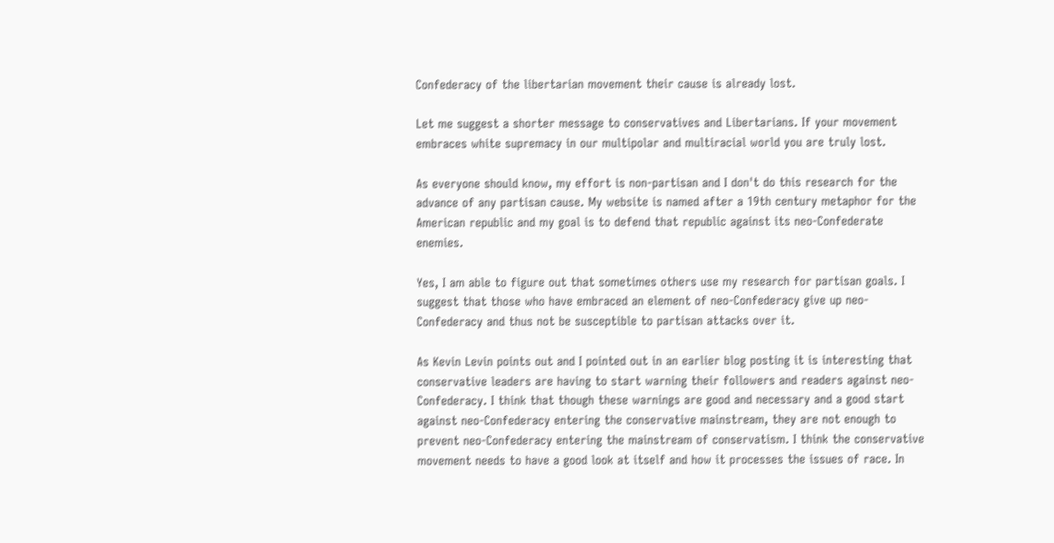Confederacy of the libertarian movement their cause is already lost.

Let me suggest a shorter message to conservatives and Libertarians. If your movement embraces white supremacy in our multipolar and multiracial world you are truly lost.

As everyone should know, my effort is non-partisan and I don't do this research for the advance of any partisan cause. My website is named after a 19th century metaphor for the American republic and my goal is to defend that republic against its neo-Confederate enemies.

Yes, I am able to figure out that sometimes others use my research for partisan goals. I suggest that those who have embraced an element of neo-Confederacy give up neo-Confederacy and thus not be susceptible to partisan attacks over it.

As Kevin Levin points out and I pointed out in an earlier blog posting it is interesting that conservative leaders are having to start warning their followers and readers against neo-Confederacy. I think that though these warnings are good and necessary and a good start against neo-Confederacy entering the conservative mainstream, they are not enough to prevent neo-Confederacy entering the mainstream of conservatism. I think the conservative movement needs to have a good look at itself and how it processes the issues of race. In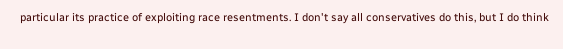particular its practice of exploiting race resentments. I don't say all conservatives do this, but I do think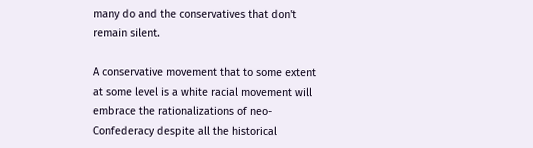many do and the conservatives that don't remain silent.

A conservative movement that to some extent at some level is a white racial movement will embrace the rationalizations of neo-Confederacy despite all the historical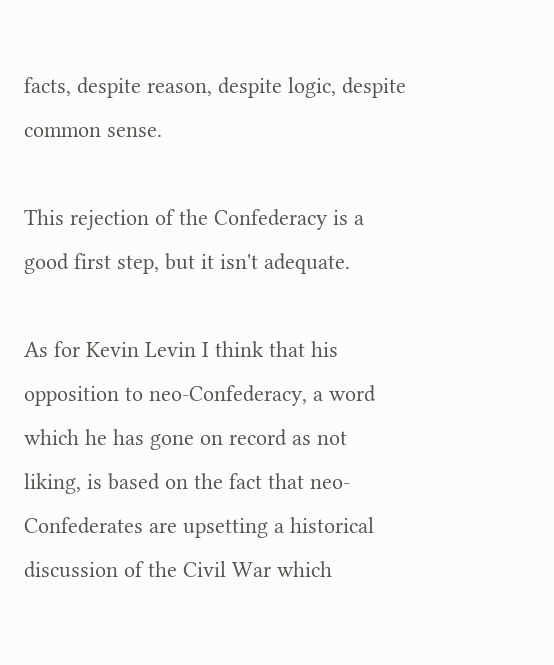facts, despite reason, despite logic, despite common sense.

This rejection of the Confederacy is a good first step, but it isn't adequate.

As for Kevin Levin I think that his opposition to neo-Confederacy, a word which he has gone on record as not liking, is based on the fact that neo-Confederates are upsetting a historical discussion of the Civil War which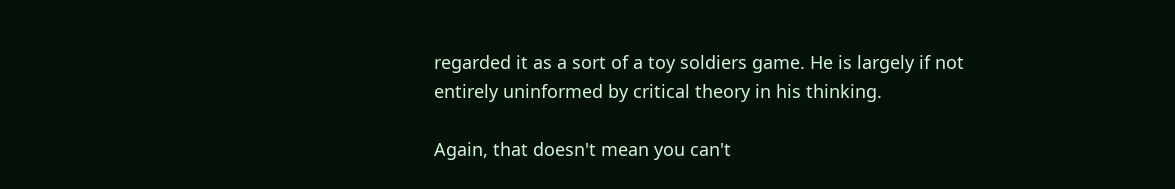regarded it as a sort of a toy soldiers game. He is largely if not entirely uninformed by critical theory in his thinking.

Again, that doesn't mean you can't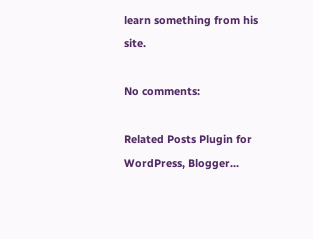learn something from his site.

No comments:

Related Posts Plugin for WordPress, Blogger...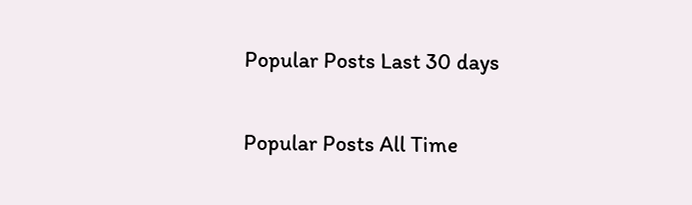Popular Posts Last 30 days

Popular Posts All Time